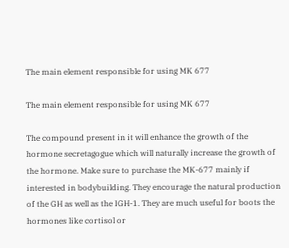The main element responsible for using MK 677

The main element responsible for using MK 677

The compound present in it will enhance the growth of the hormone secretagogue which will naturally increase the growth of the hormone. Make sure to purchase the MK-677 mainly if interested in bodybuilding. They encourage the natural production of the GH as well as the IGH-1. They are much useful for boots the hormones like cortisol or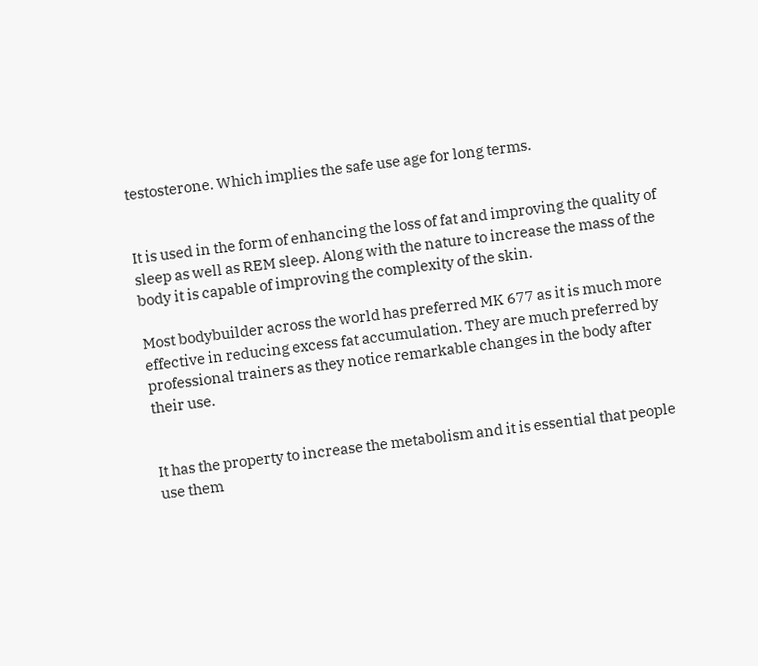testosterone. Which implies the safe use age for long terms.


It is used in the form of enhancing the loss of fat and improving the quality of sleep as well as REM sleep. Along with the nature to increase the mass of the body it is capable of improving the complexity of the skin.

Most bodybuilder across the world has preferred MK 677 as it is much more effective in reducing excess fat accumulation. They are much preferred by professional trainers as they notice remarkable changes in the body after their use.


It has the property to increase the metabolism and it is essential that people use them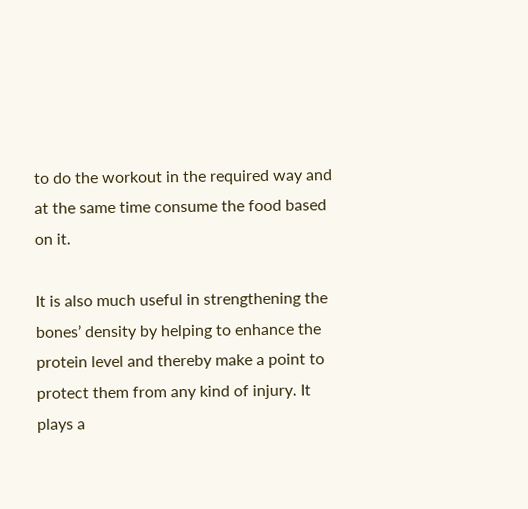to do the workout in the required way and at the same time consume the food based on it.

It is also much useful in strengthening the bones’ density by helping to enhance the protein level and thereby make a point to protect them from any kind of injury. It plays a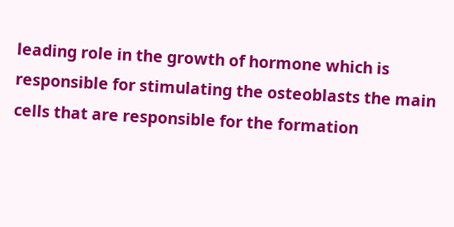leading role in the growth of hormone which is responsible for stimulating the osteoblasts the main cells that are responsible for the formation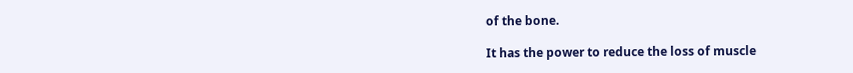of the bone.

It has the power to reduce the loss of muscle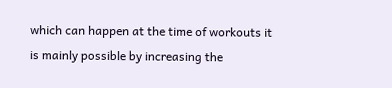which can happen at the time of workouts it is mainly possible by increasing the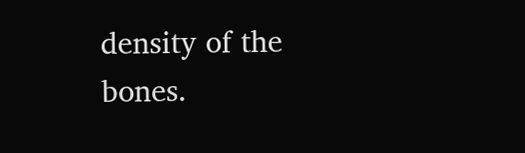density of the bones.